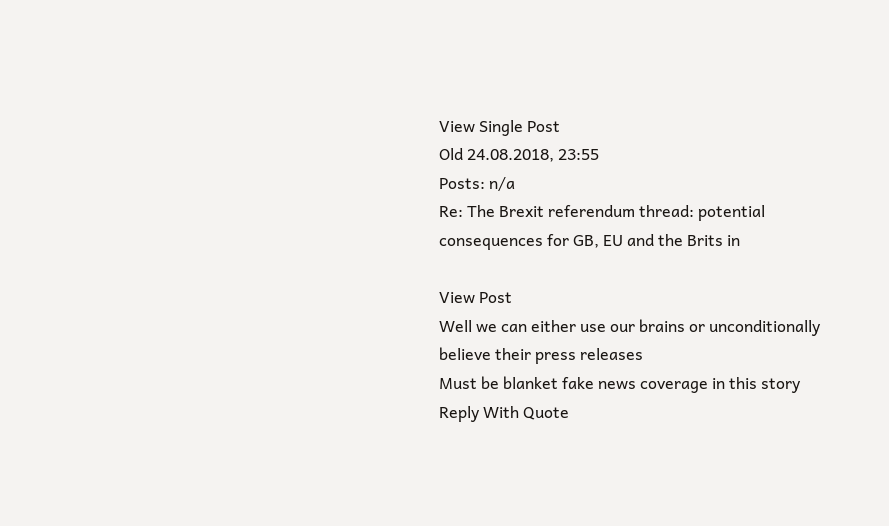View Single Post
Old 24.08.2018, 23:55
Posts: n/a
Re: The Brexit referendum thread: potential consequences for GB, EU and the Brits in

View Post
Well we can either use our brains or unconditionally believe their press releases
Must be blanket fake news coverage in this story
Reply With Quote